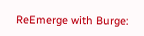ReEmerge with Burge: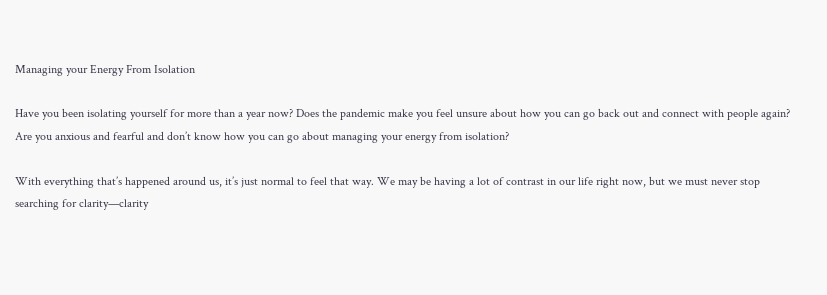Managing your Energy From Isolation

Have you been isolating yourself for more than a year now? Does the pandemic make you feel unsure about how you can go back out and connect with people again? Are you anxious and fearful and don’t know how you can go about managing your energy from isolation?

With everything that’s happened around us, it’s just normal to feel that way. We may be having a lot of contrast in our life right now, but we must never stop searching for clarity—clarity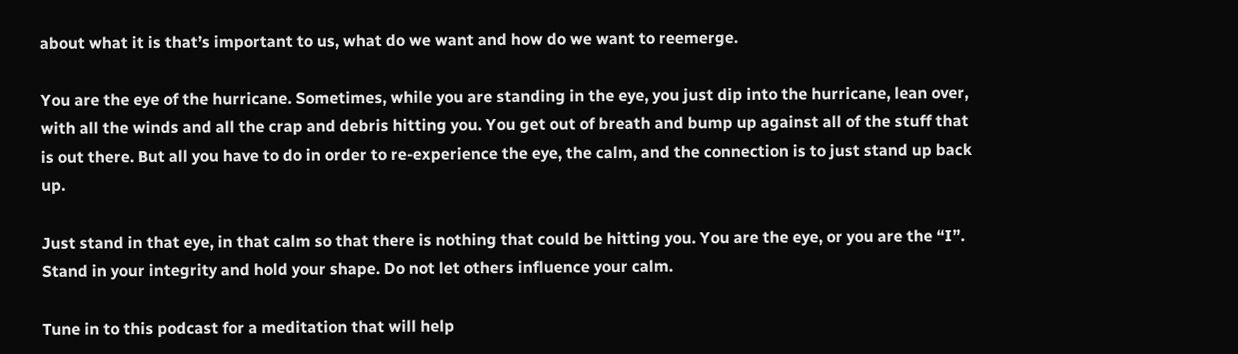about what it is that’s important to us, what do we want and how do we want to reemerge.

You are the eye of the hurricane. Sometimes, while you are standing in the eye, you just dip into the hurricane, lean over, with all the winds and all the crap and debris hitting you. You get out of breath and bump up against all of the stuff that is out there. But all you have to do in order to re-experience the eye, the calm, and the connection is to just stand up back up.

Just stand in that eye, in that calm so that there is nothing that could be hitting you. You are the eye, or you are the “I”. Stand in your integrity and hold your shape. Do not let others influence your calm.

Tune in to this podcast for a meditation that will help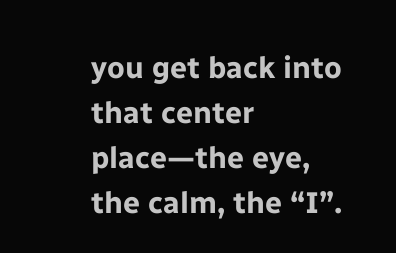you get back into that center place—the eye, the calm, the “I”.